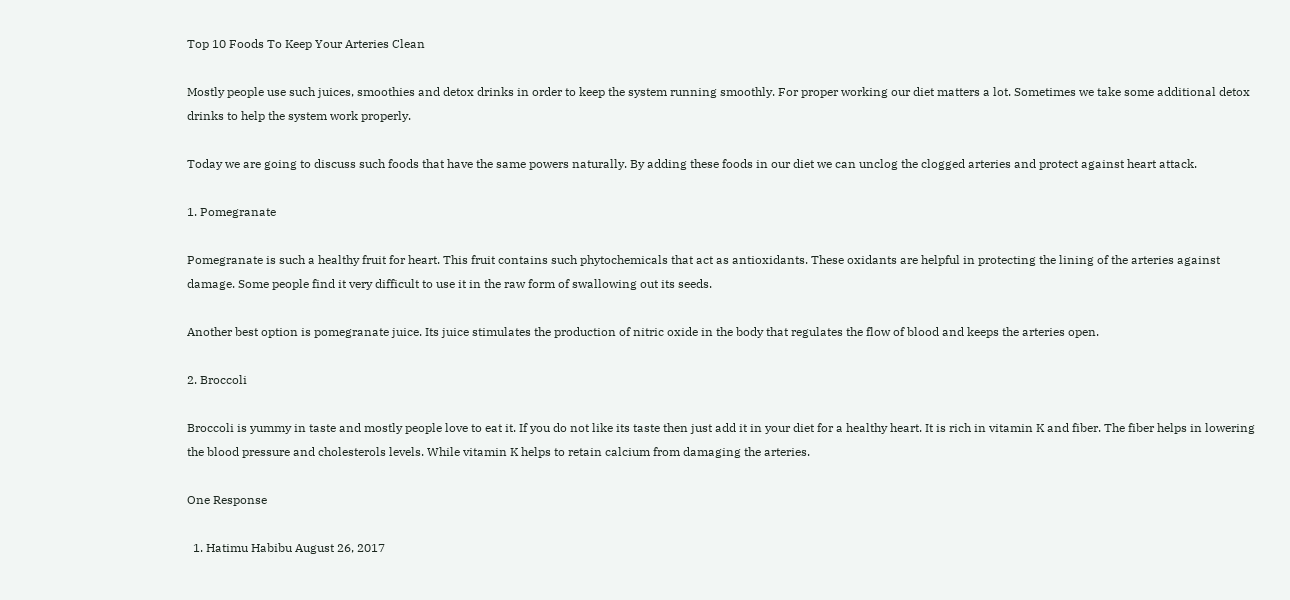Top 10 Foods To Keep Your Arteries Clean

Mostly people use such juices, smoothies and detox drinks in order to keep the system running smoothly. For proper working our diet matters a lot. Sometimes we take some additional detox drinks to help the system work properly.

Today we are going to discuss such foods that have the same powers naturally. By adding these foods in our diet we can unclog the clogged arteries and protect against heart attack.

1. Pomegranate

Pomegranate is such a healthy fruit for heart. This fruit contains such phytochemicals that act as antioxidants. These oxidants are helpful in protecting the lining of the arteries against damage. Some people find it very difficult to use it in the raw form of swallowing out its seeds.

Another best option is pomegranate juice. Its juice stimulates the production of nitric oxide in the body that regulates the flow of blood and keeps the arteries open.

2. Broccoli

Broccoli is yummy in taste and mostly people love to eat it. If you do not like its taste then just add it in your diet for a healthy heart. It is rich in vitamin K and fiber. The fiber helps in lowering the blood pressure and cholesterols levels. While vitamin K helps to retain calcium from damaging the arteries.

One Response

  1. Hatimu Habibu August 26, 2017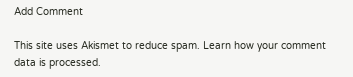Add Comment

This site uses Akismet to reduce spam. Learn how your comment data is processed.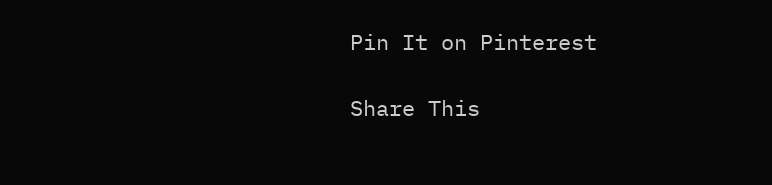Pin It on Pinterest

Share This